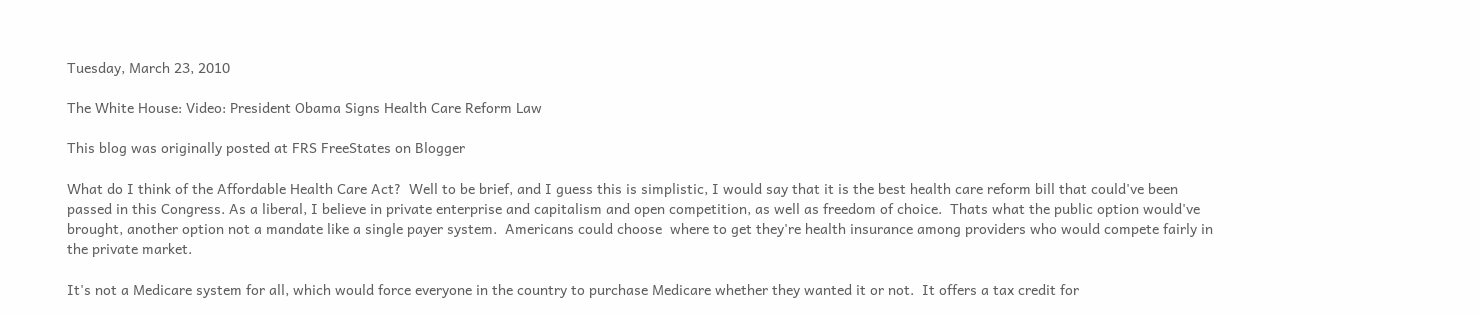Tuesday, March 23, 2010

The White House: Video: President Obama Signs Health Care Reform Law

This blog was originally posted at FRS FreeStates on Blogger

What do I think of the Affordable Health Care Act?  Well to be brief, and I guess this is simplistic, I would say that it is the best health care reform bill that could've been passed in this Congress. As a liberal, I believe in private enterprise and capitalism and open competition, as well as freedom of choice.  Thats what the public option would've brought, another option not a mandate like a single payer system.  Americans could choose  where to get they're health insurance among providers who would compete fairly in the private market.

It's not a Medicare system for all, which would force everyone in the country to purchase Medicare whether they wanted it or not.  It offers a tax credit for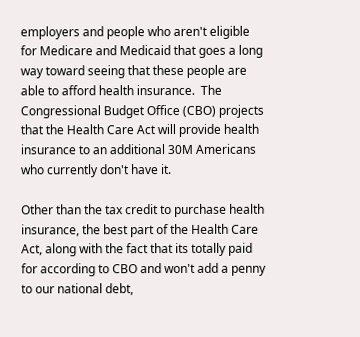employers and people who aren't eligible for Medicare and Medicaid that goes a long way toward seeing that these people are able to afford health insurance.  The Congressional Budget Office (CBO) projects that the Health Care Act will provide health insurance to an additional 30M Americans who currently don't have it.

Other than the tax credit to purchase health insurance, the best part of the Health Care Act, along with the fact that its totally paid for according to CBO and won't add a penny to our national debt,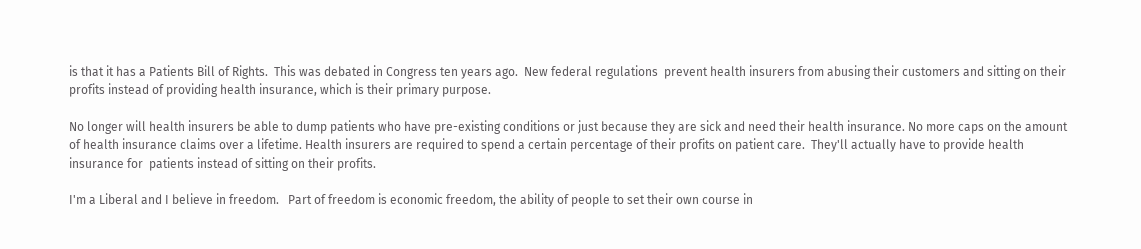is that it has a Patients Bill of Rights.  This was debated in Congress ten years ago.  New federal regulations  prevent health insurers from abusing their customers and sitting on their profits instead of providing health insurance, which is their primary purpose.

No longer will health insurers be able to dump patients who have pre-existing conditions or just because they are sick and need their health insurance. No more caps on the amount of health insurance claims over a lifetime. Health insurers are required to spend a certain percentage of their profits on patient care.  They'll actually have to provide health insurance for  patients instead of sitting on their profits.

I'm a Liberal and I believe in freedom.   Part of freedom is economic freedom, the ability of people to set their own course in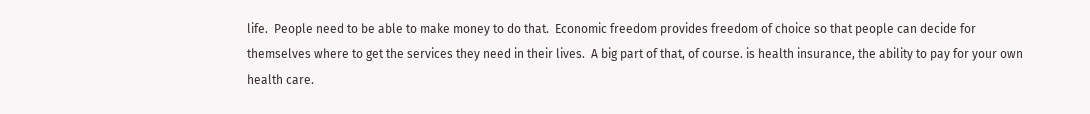life.  People need to be able to make money to do that.  Economic freedom provides freedom of choice so that people can decide for themselves where to get the services they need in their lives.  A big part of that, of course. is health insurance, the ability to pay for your own health care.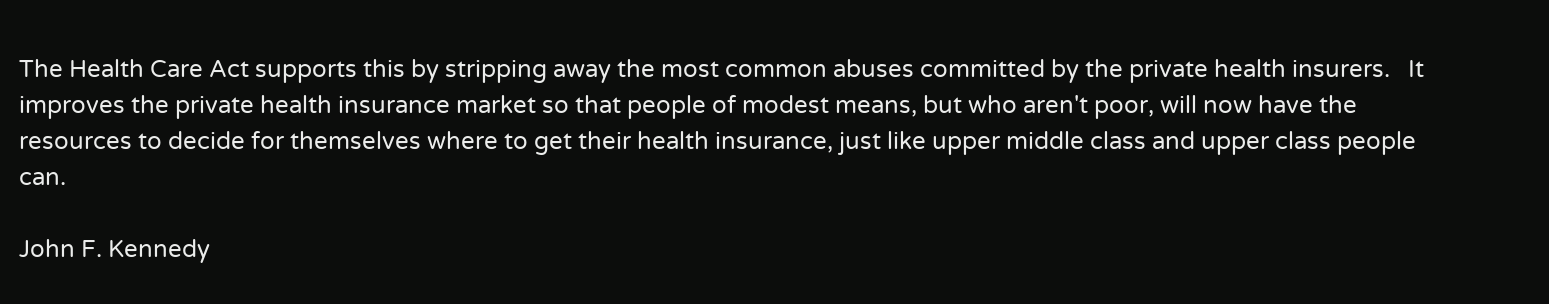The Health Care Act supports this by stripping away the most common abuses committed by the private health insurers.   It improves the private health insurance market so that people of modest means, but who aren't poor, will now have the resources to decide for themselves where to get their health insurance, just like upper middle class and upper class people can.

John F. Kennedy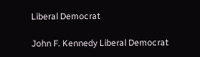Liberal Democrat

John F. Kennedy Liberal Democrat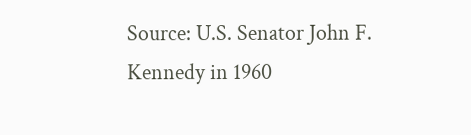Source: U.S. Senator John F. Kennedy in 1960